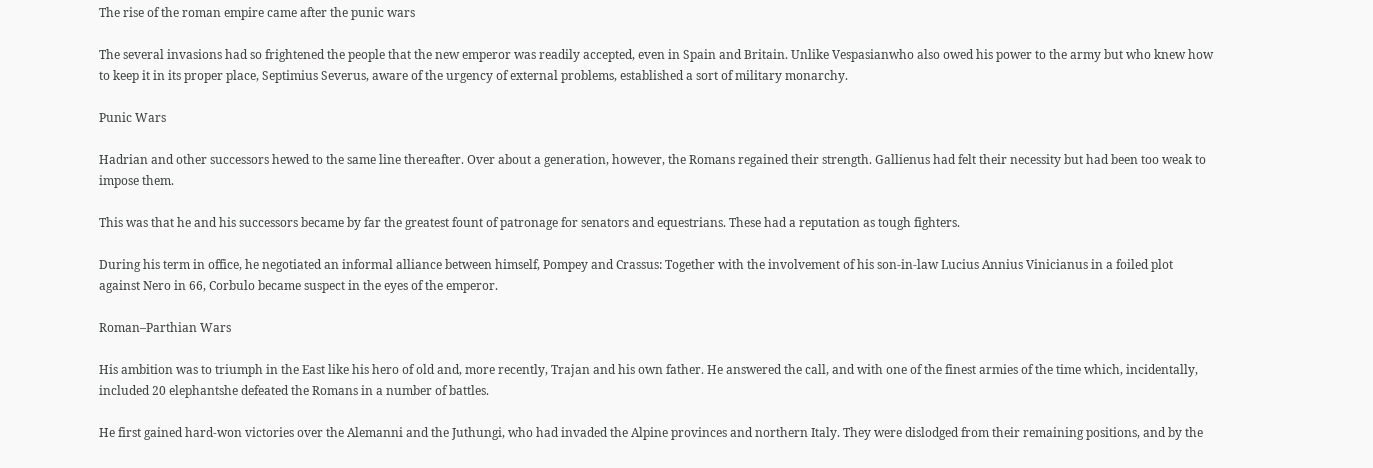The rise of the roman empire came after the punic wars

The several invasions had so frightened the people that the new emperor was readily accepted, even in Spain and Britain. Unlike Vespasianwho also owed his power to the army but who knew how to keep it in its proper place, Septimius Severus, aware of the urgency of external problems, established a sort of military monarchy.

Punic Wars

Hadrian and other successors hewed to the same line thereafter. Over about a generation, however, the Romans regained their strength. Gallienus had felt their necessity but had been too weak to impose them.

This was that he and his successors became by far the greatest fount of patronage for senators and equestrians. These had a reputation as tough fighters.

During his term in office, he negotiated an informal alliance between himself, Pompey and Crassus: Together with the involvement of his son-in-law Lucius Annius Vinicianus in a foiled plot against Nero in 66, Corbulo became suspect in the eyes of the emperor.

Roman–Parthian Wars

His ambition was to triumph in the East like his hero of old and, more recently, Trajan and his own father. He answered the call, and with one of the finest armies of the time which, incidentally, included 20 elephantshe defeated the Romans in a number of battles.

He first gained hard-won victories over the Alemanni and the Juthungi, who had invaded the Alpine provinces and northern Italy. They were dislodged from their remaining positions, and by the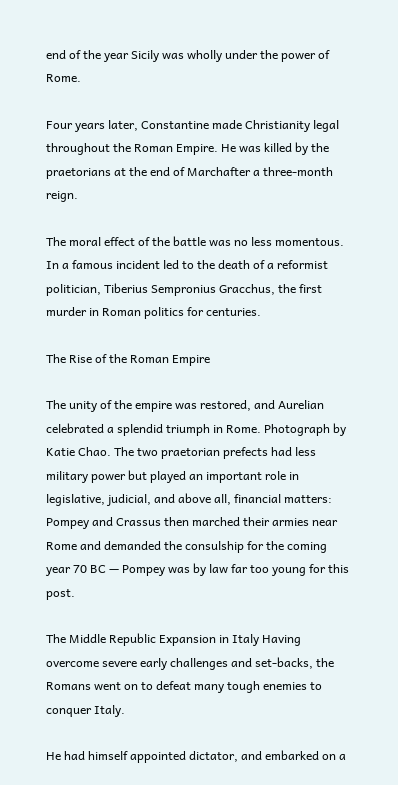end of the year Sicily was wholly under the power of Rome.

Four years later, Constantine made Christianity legal throughout the Roman Empire. He was killed by the praetorians at the end of Marchafter a three-month reign.

The moral effect of the battle was no less momentous. In a famous incident led to the death of a reformist politician, Tiberius Sempronius Gracchus, the first murder in Roman politics for centuries.

The Rise of the Roman Empire

The unity of the empire was restored, and Aurelian celebrated a splendid triumph in Rome. Photograph by Katie Chao. The two praetorian prefects had less military power but played an important role in legislative, judicial, and above all, financial matters: Pompey and Crassus then marched their armies near Rome and demanded the consulship for the coming year 70 BC — Pompey was by law far too young for this post.

The Middle Republic Expansion in Italy Having overcome severe early challenges and set-backs, the Romans went on to defeat many tough enemies to conquer Italy.

He had himself appointed dictator, and embarked on a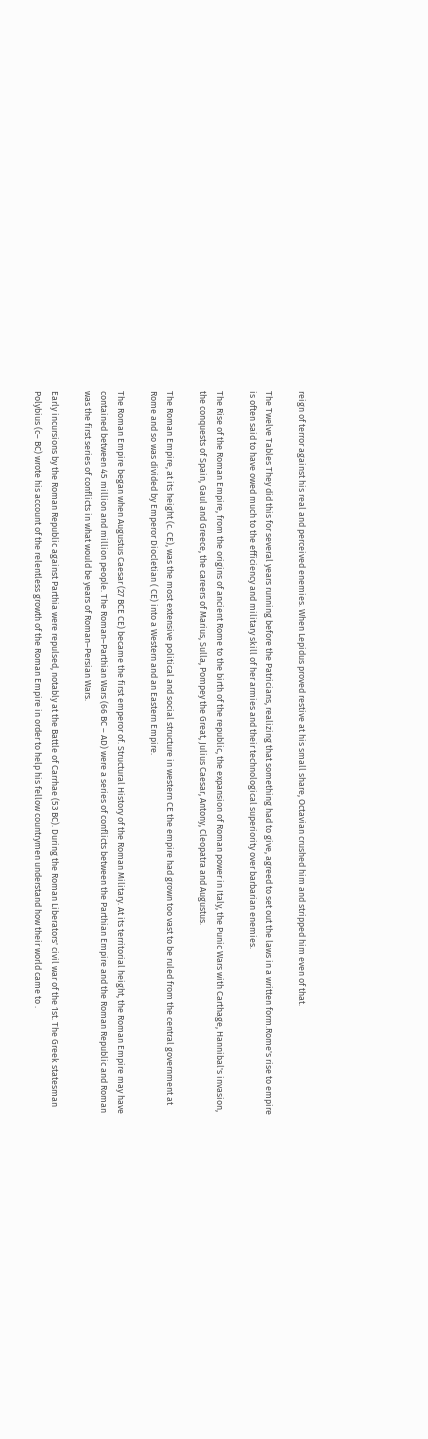reign of terror against his real and perceived enemies. When Lepidus proved restive at his small share, Octavian crushed him and stripped him even of that.

The Twelve Tables They did this for several years running before the Patricians, realizing that something had to give, agreed to set out the laws in a written form.Rome's rise to empire is often said to have owed much to the efficiency and military skill of her armies and their technological superiority over barbarian enemies.

The Rise of the Roman Empire, from the origins of ancient Rome to the birth of the republic, the expansion of Roman power in Italy, the Punic Wars with Carthage, Hannibal's invasion, the conquests of Spain, Gaul and Greece, the careers of Marius, Sulla, Pompey the Great, Julius Caesar, Antony, Cleopatra and Augustus.

The Roman Empire, at its height (c. CE), was the most extensive political and social structure in western CE the empire had grown too vast to be ruled from the central government at Rome and so was divided by Emperor Diocletian ( CE) into a Western and an Eastern Empire.

The Roman Empire began when Augustus Caesar (27 BCE CE) became the first emperor of. Structural History of the Roman Military. At its territorial height, the Roman Empire may have contained between 45 million and million people. The Roman–Parthian Wars (66 BC – AD) were a series of conflicts between the Parthian Empire and the Roman Republic and Roman was the first series of conflicts in what would be years of Roman–Persian Wars.

Early incursions by the Roman Republic against Parthia were repulsed, notably at the Battle of Carrhae (53 BC). During the Roman Liberators' civil war of the 1st. The Greek statesman Polybius (c– BC) wrote his account of the relentless growth of the Roman Empire in order to help his fellow countrymen understand how their world came to .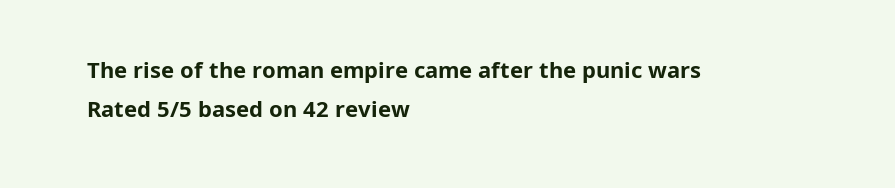The rise of the roman empire came after the punic wars
Rated 5/5 based on 42 review